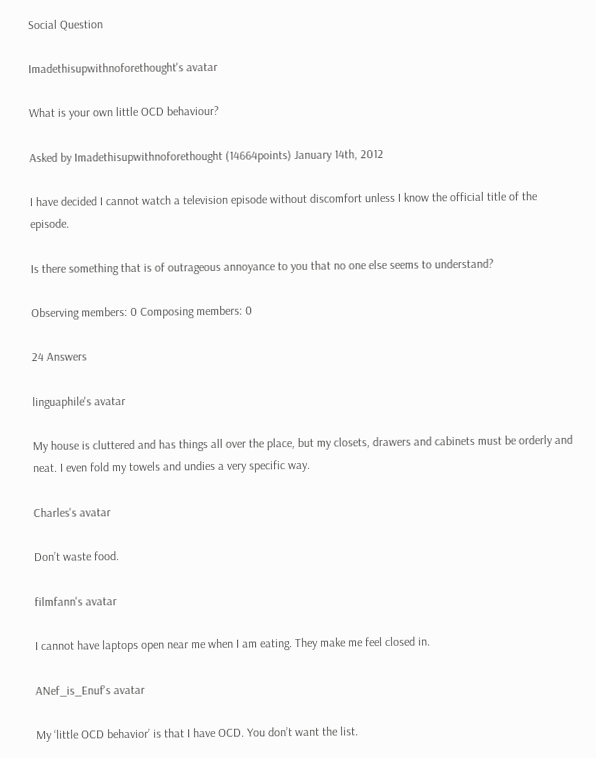Social Question

Imadethisupwithnoforethought's avatar

What is your own little OCD behaviour?

Asked by Imadethisupwithnoforethought (14664points) January 14th, 2012

I have decided I cannot watch a television episode without discomfort unless I know the official title of the episode.

Is there something that is of outrageous annoyance to you that no one else seems to understand?

Observing members: 0 Composing members: 0

24 Answers

linguaphile's avatar

My house is cluttered and has things all over the place, but my closets, drawers and cabinets must be orderly and neat. I even fold my towels and undies a very specific way.

Charles's avatar

Don’t waste food.

filmfann's avatar

I cannot have laptops open near me when I am eating. They make me feel closed in.

ANef_is_Enuf's avatar

My ‘little OCD behavior’ is that I have OCD. You don’t want the list.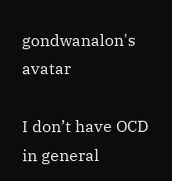gondwanalon's avatar

I don’t have OCD in general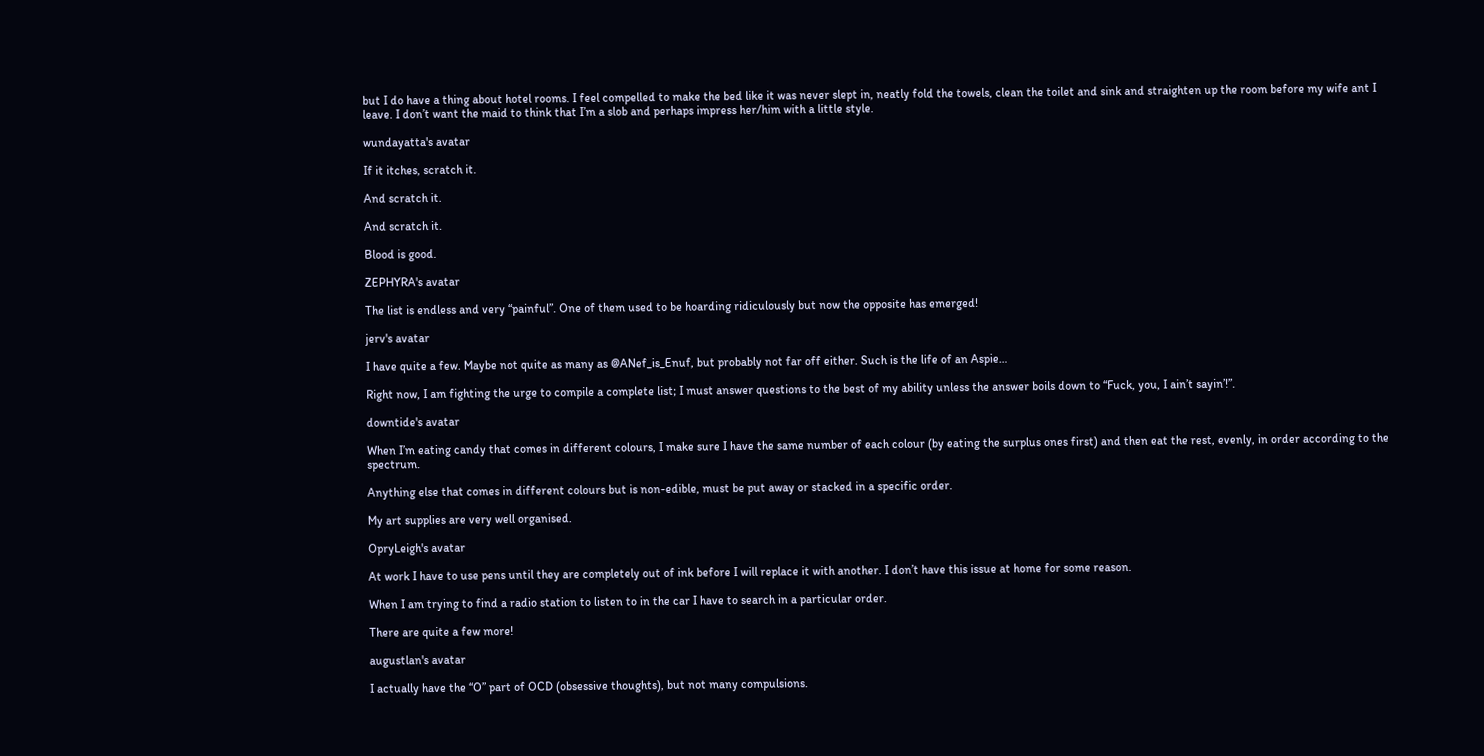but I do have a thing about hotel rooms. I feel compelled to make the bed like it was never slept in, neatly fold the towels, clean the toilet and sink and straighten up the room before my wife ant I leave. I don’t want the maid to think that I’m a slob and perhaps impress her/him with a little style.

wundayatta's avatar

If it itches, scratch it.

And scratch it.

And scratch it.

Blood is good.

ZEPHYRA's avatar

The list is endless and very “painful”. One of them used to be hoarding ridiculously but now the opposite has emerged!

jerv's avatar

I have quite a few. Maybe not quite as many as @ANef_is_Enuf, but probably not far off either. Such is the life of an Aspie…

Right now, I am fighting the urge to compile a complete list; I must answer questions to the best of my ability unless the answer boils down to “Fuck, you, I ain’t sayin’!”.

downtide's avatar

When I’m eating candy that comes in different colours, I make sure I have the same number of each colour (by eating the surplus ones first) and then eat the rest, evenly, in order according to the spectrum.

Anything else that comes in different colours but is non-edible, must be put away or stacked in a specific order.

My art supplies are very well organised.

OpryLeigh's avatar

At work I have to use pens until they are completely out of ink before I will replace it with another. I don’t have this issue at home for some reason.

When I am trying to find a radio station to listen to in the car I have to search in a particular order.

There are quite a few more!

augustlan's avatar

I actually have the “O” part of OCD (obsessive thoughts), but not many compulsions.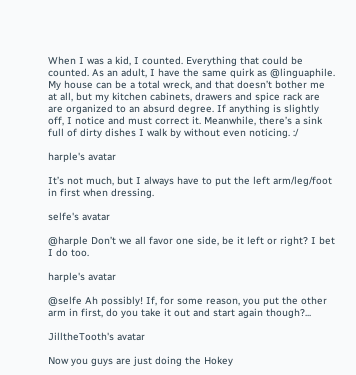When I was a kid, I counted. Everything that could be counted. As an adult, I have the same quirk as @linguaphile. My house can be a total wreck, and that doesn’t bother me at all, but my kitchen cabinets, drawers and spice rack are are organized to an absurd degree. If anything is slightly off, I notice and must correct it. Meanwhile, there’s a sink full of dirty dishes I walk by without even noticing. :/

harple's avatar

It’s not much, but I always have to put the left arm/leg/foot in first when dressing.

selfe's avatar

@harple Don’t we all favor one side, be it left or right? I bet I do too.

harple's avatar

@selfe Ah possibly! If, for some reason, you put the other arm in first, do you take it out and start again though?...

JilltheTooth's avatar

Now you guys are just doing the Hokey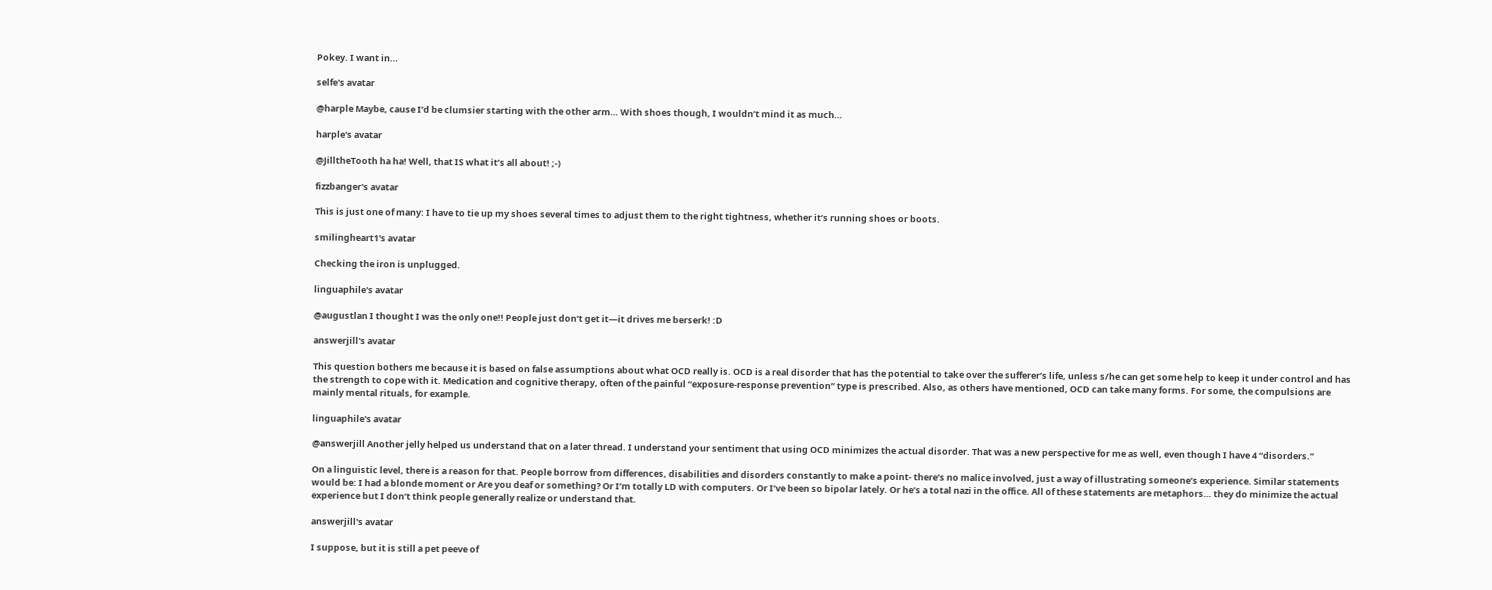Pokey. I want in…

selfe's avatar

@harple Maybe, cause I’d be clumsier starting with the other arm… With shoes though, I wouldn’t mind it as much…

harple's avatar

@JilltheTooth ha ha! Well, that IS what it’s all about! ;-)

fizzbanger's avatar

This is just one of many: I have to tie up my shoes several times to adjust them to the right tightness, whether it’s running shoes or boots.

smilingheart1's avatar

Checking the iron is unplugged.

linguaphile's avatar

@augustlan I thought I was the only one!! People just don’t get it—it drives me berserk! :D

answerjill's avatar

This question bothers me because it is based on false assumptions about what OCD really is. OCD is a real disorder that has the potential to take over the sufferer’s life, unless s/he can get some help to keep it under control and has the strength to cope with it. Medication and cognitive therapy, often of the painful “exposure-response prevention” type is prescribed. Also, as others have mentioned, OCD can take many forms. For some, the compulsions are mainly mental rituals, for example.

linguaphile's avatar

@answerjill Another jelly helped us understand that on a later thread. I understand your sentiment that using OCD minimizes the actual disorder. That was a new perspective for me as well, even though I have 4 “disorders.”

On a linguistic level, there is a reason for that. People borrow from differences, disabilities and disorders constantly to make a point- there’s no malice involved, just a way of illustrating someone’s experience. Similar statements would be: I had a blonde moment or Are you deaf or something? Or I’m totally LD with computers. Or I’ve been so bipolar lately. Or he’s a total nazi in the office. All of these statements are metaphors… they do minimize the actual experience but I don’t think people generally realize or understand that.

answerjill's avatar

I suppose, but it is still a pet peeve of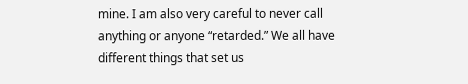mine. I am also very careful to never call anything or anyone “retarded.” We all have different things that set us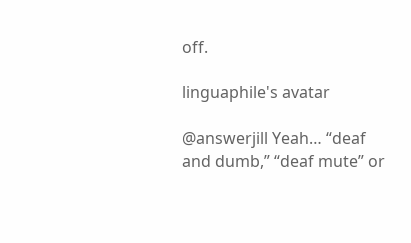off.

linguaphile's avatar

@answerjill Yeah… “deaf and dumb,” “deaf mute” or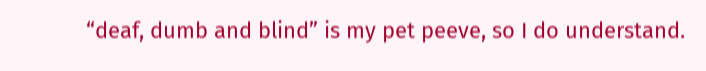“deaf, dumb and blind” is my pet peeve, so I do understand.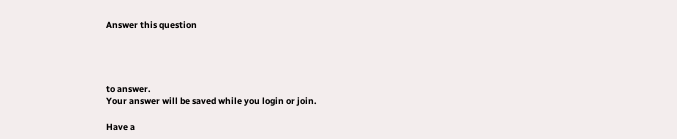Answer this question




to answer.
Your answer will be saved while you login or join.

Have a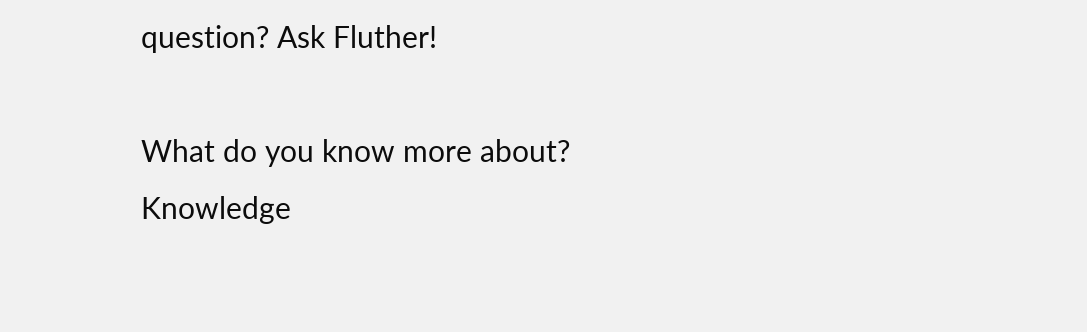question? Ask Fluther!

What do you know more about?
Knowledge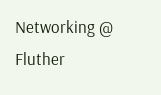Networking @ Fluther